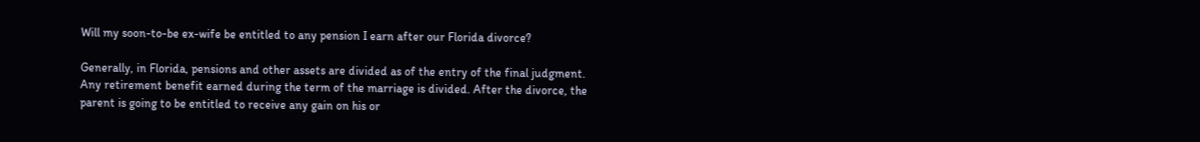Will my soon-to-be ex-wife be entitled to any pension I earn after our Florida divorce?

Generally, in Florida, pensions and other assets are divided as of the entry of the final judgment. Any retirement benefit earned during the term of the marriage is divided. After the divorce, the parent is going to be entitled to receive any gain on his or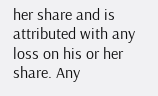her share and is attributed with any loss on his or her share. Any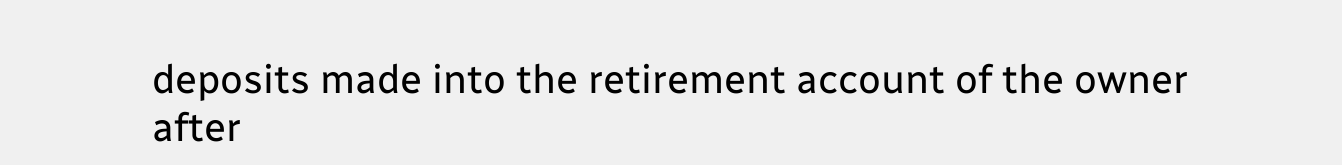deposits made into the retirement account of the owner after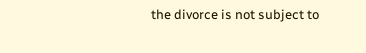the divorce is not subject to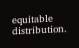equitable distribution.